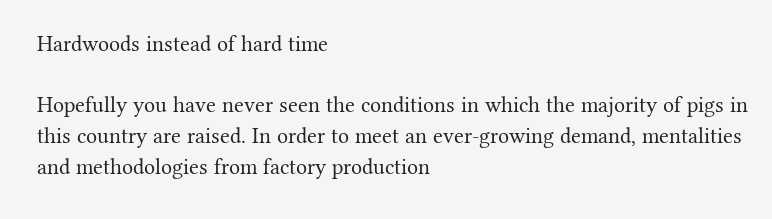Hardwoods instead of hard time

Hopefully you have never seen the conditions in which the majority of pigs in this country are raised. In order to meet an ever-growing demand, mentalities and methodologies from factory production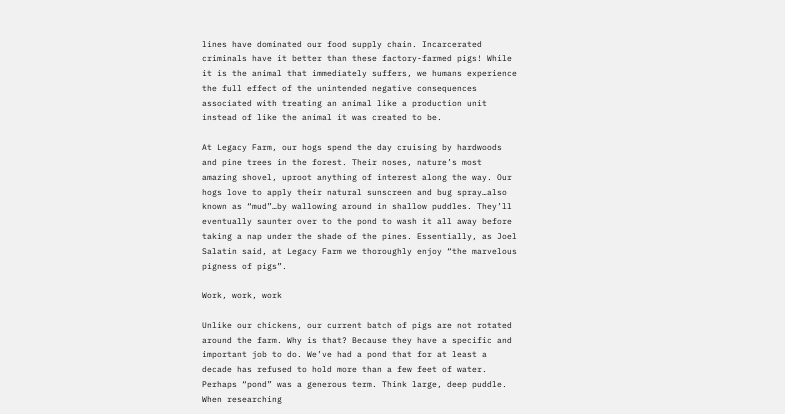lines have dominated our food supply chain. Incarcerated criminals have it better than these factory-farmed pigs! While it is the animal that immediately suffers, we humans experience the full effect of the unintended negative consequences associated with treating an animal like a production unit instead of like the animal it was created to be.

At Legacy Farm, our hogs spend the day cruising by hardwoods and pine trees in the forest. Their noses, nature’s most amazing shovel, uproot anything of interest along the way. Our hogs love to apply their natural sunscreen and bug spray…also known as “mud”…by wallowing around in shallow puddles. They’ll eventually saunter over to the pond to wash it all away before taking a nap under the shade of the pines. Essentially, as Joel Salatin said, at Legacy Farm we thoroughly enjoy “the marvelous pigness of pigs”.

Work, work, work

Unlike our chickens, our current batch of pigs are not rotated around the farm. Why is that? Because they have a specific and important job to do. We’ve had a pond that for at least a decade has refused to hold more than a few feet of water. Perhaps “pond” was a generous term. Think large, deep puddle. When researching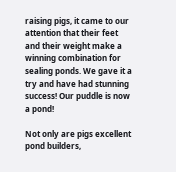raising pigs, it came to our attention that their feet and their weight make a winning combination for sealing ponds. We gave it a try and have had stunning success! Our puddle is now a pond!

Not only are pigs excellent pond builders,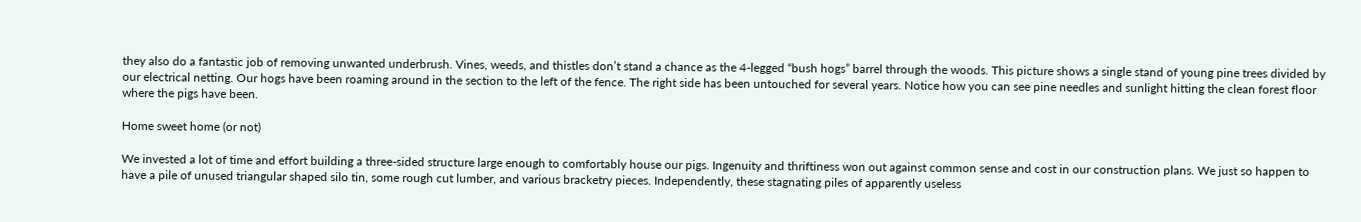they also do a fantastic job of removing unwanted underbrush. Vines, weeds, and thistles don’t stand a chance as the 4-legged “bush hogs” barrel through the woods. This picture shows a single stand of young pine trees divided by our electrical netting. Our hogs have been roaming around in the section to the left of the fence. The right side has been untouched for several years. Notice how you can see pine needles and sunlight hitting the clean forest floor where the pigs have been.

Home sweet home (or not)

We invested a lot of time and effort building a three-sided structure large enough to comfortably house our pigs. Ingenuity and thriftiness won out against common sense and cost in our construction plans. We just so happen to have a pile of unused triangular shaped silo tin, some rough cut lumber, and various bracketry pieces. Independently, these stagnating piles of apparently useless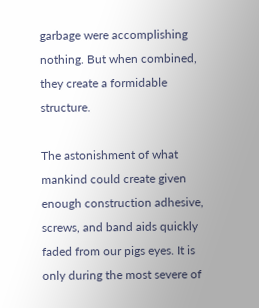garbage were accomplishing nothing. But when combined, they create a formidable structure.

The astonishment of what mankind could create given enough construction adhesive, screws, and band aids quickly faded from our pigs eyes. It is only during the most severe of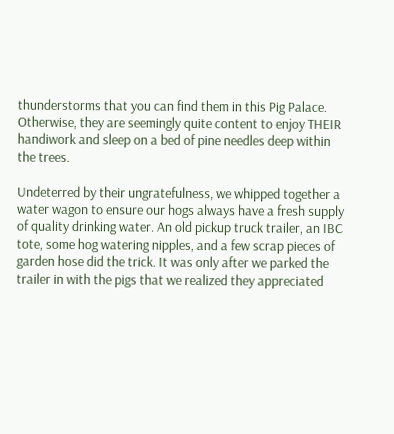thunderstorms that you can find them in this Pig Palace. Otherwise, they are seemingly quite content to enjoy THEIR handiwork and sleep on a bed of pine needles deep within the trees.

Undeterred by their ungratefulness, we whipped together a water wagon to ensure our hogs always have a fresh supply of quality drinking water. An old pickup truck trailer, an IBC tote, some hog watering nipples, and a few scrap pieces of garden hose did the trick. It was only after we parked the trailer in with the pigs that we realized they appreciated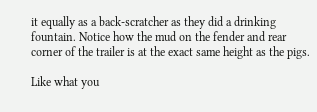it equally as a back-scratcher as they did a drinking fountain. Notice how the mud on the fender and rear corner of the trailer is at the exact same height as the pigs.

Like what you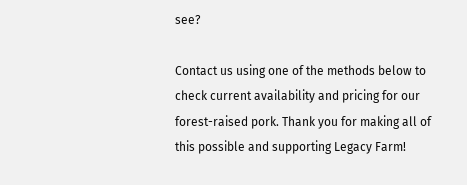see?

Contact us using one of the methods below to check current availability and pricing for our forest-raised pork. Thank you for making all of this possible and supporting Legacy Farm!